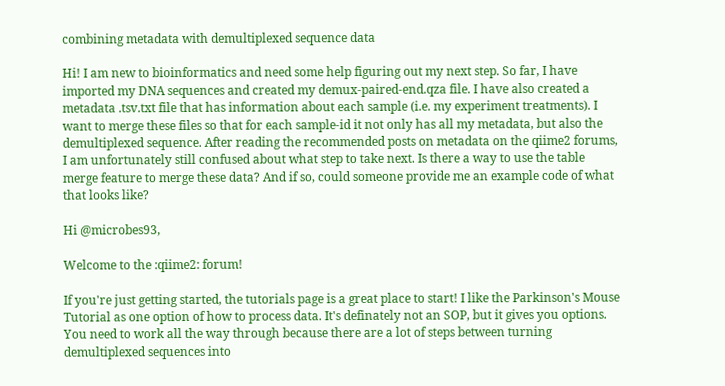combining metadata with demultiplexed sequence data

Hi! I am new to bioinformatics and need some help figuring out my next step. So far, I have imported my DNA sequences and created my demux-paired-end.qza file. I have also created a metadata .tsv.txt file that has information about each sample (i.e. my experiment treatments). I want to merge these files so that for each sample-id it not only has all my metadata, but also the demultiplexed sequence. After reading the recommended posts on metadata on the qiime2 forums, I am unfortunately still confused about what step to take next. Is there a way to use the table merge feature to merge these data? And if so, could someone provide me an example code of what that looks like?

Hi @microbes93,

Welcome to the :qiime2: forum!

If you're just getting started, the tutorials page is a great place to start! I like the Parkinson's Mouse Tutorial as one option of how to process data. It's definately not an SOP, but it gives you options. You need to work all the way through because there are a lot of steps between turning demultiplexed sequences into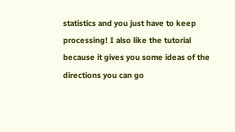statistics and you just have to keep processing! I also like the tutorial because it gives you some ideas of the directions you can go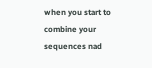when you start to combine your sequences nad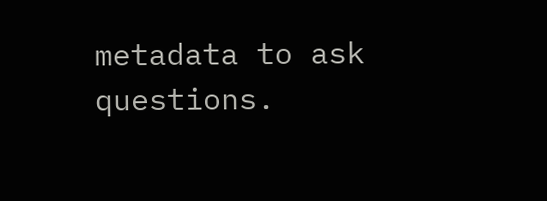metadata to ask questions.